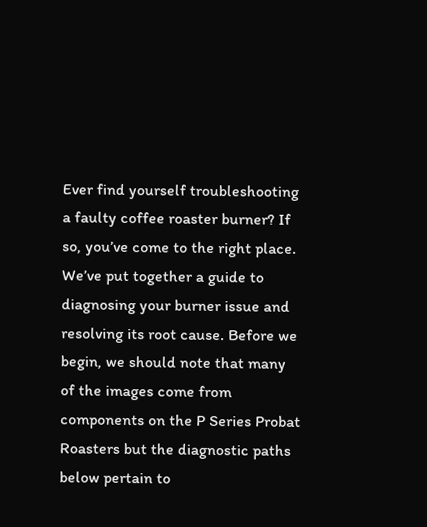Ever find yourself troubleshooting a faulty coffee roaster burner? If so, you’ve come to the right place. We’ve put together a guide to diagnosing your burner issue and resolving its root cause. Before we begin, we should note that many of the images come from components on the P Series Probat Roasters but the diagnostic paths below pertain to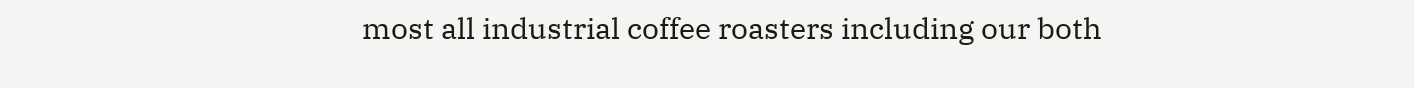most all industrial coffee roasters including our both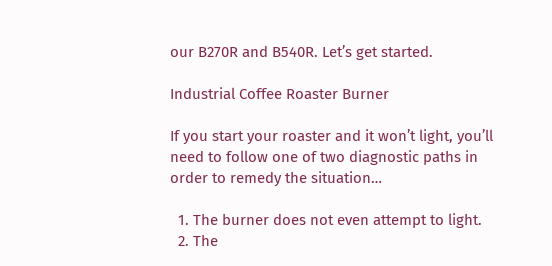our B270R and B540R. Let’s get started.

Industrial Coffee Roaster Burner

If you start your roaster and it won’t light, you’ll need to follow one of two diagnostic paths in order to remedy the situation…

  1. The burner does not even attempt to light.
  2. The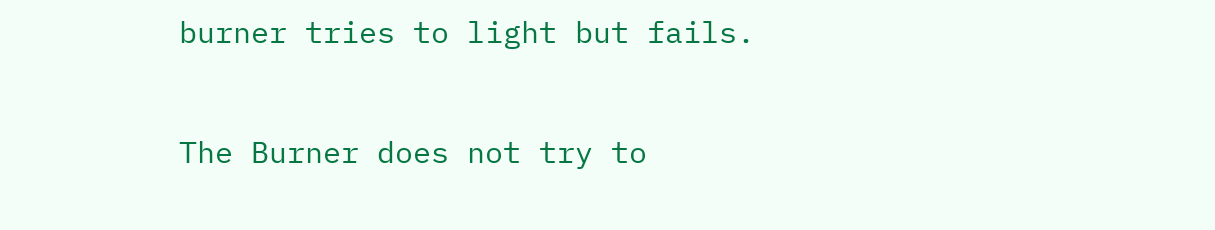burner tries to light but fails.

The Burner does not try to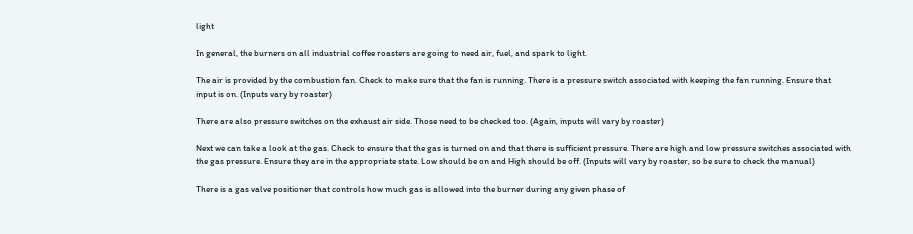light

In general, the burners on all industrial coffee roasters are going to need air, fuel, and spark to light.

The air is provided by the combustion fan. Check to make sure that the fan is running. There is a pressure switch associated with keeping the fan running. Ensure that input is on. (Inputs vary by roaster)

There are also pressure switches on the exhaust air side. Those need to be checked too. (Again, inputs will vary by roaster)

Next we can take a look at the gas. Check to ensure that the gas is turned on and that there is sufficient pressure. There are high and low pressure switches associated with the gas pressure. Ensure they are in the appropriate state. Low should be on and High should be off. (Inputs will vary by roaster, so be sure to check the manual)

There is a gas valve positioner that controls how much gas is allowed into the burner during any given phase of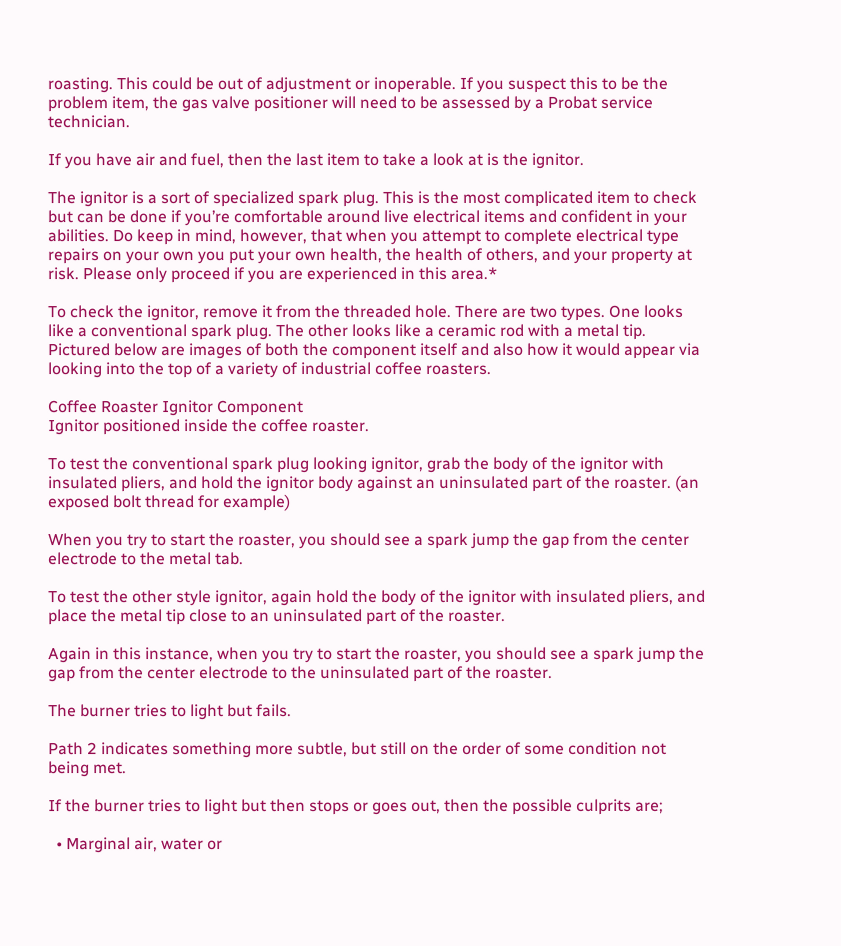roasting. This could be out of adjustment or inoperable. If you suspect this to be the problem item, the gas valve positioner will need to be assessed by a Probat service technician.

If you have air and fuel, then the last item to take a look at is the ignitor.

The ignitor is a sort of specialized spark plug. This is the most complicated item to check but can be done if you’re comfortable around live electrical items and confident in your abilities. Do keep in mind, however, that when you attempt to complete electrical type repairs on your own you put your own health, the health of others, and your property at risk. Please only proceed if you are experienced in this area.*

To check the ignitor, remove it from the threaded hole. There are two types. One looks like a conventional spark plug. The other looks like a ceramic rod with a metal tip. Pictured below are images of both the component itself and also how it would appear via looking into the top of a variety of industrial coffee roasters.

Coffee Roaster Ignitor Component
Ignitor positioned inside the coffee roaster.

To test the conventional spark plug looking ignitor, grab the body of the ignitor with insulated pliers, and hold the ignitor body against an uninsulated part of the roaster. (an exposed bolt thread for example)

When you try to start the roaster, you should see a spark jump the gap from the center electrode to the metal tab.

To test the other style ignitor, again hold the body of the ignitor with insulated pliers, and place the metal tip close to an uninsulated part of the roaster.

Again in this instance, when you try to start the roaster, you should see a spark jump the gap from the center electrode to the uninsulated part of the roaster.

The burner tries to light but fails.

Path 2 indicates something more subtle, but still on the order of some condition not being met.

If the burner tries to light but then stops or goes out, then the possible culprits are;

  • Marginal air, water or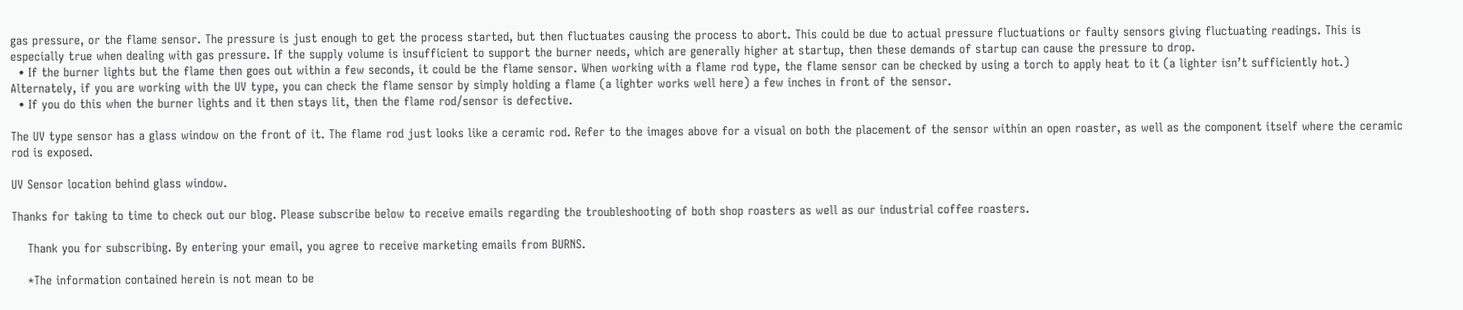gas pressure, or the flame sensor. The pressure is just enough to get the process started, but then fluctuates causing the process to abort. This could be due to actual pressure fluctuations or faulty sensors giving fluctuating readings. This is especially true when dealing with gas pressure. If the supply volume is insufficient to support the burner needs, which are generally higher at startup, then these demands of startup can cause the pressure to drop.
  • If the burner lights but the flame then goes out within a few seconds, it could be the flame sensor. When working with a flame rod type, the flame sensor can be checked by using a torch to apply heat to it (a lighter isn’t sufficiently hot.) Alternately, if you are working with the UV type, you can check the flame sensor by simply holding a flame (a lighter works well here) a few inches in front of the sensor.
  • If you do this when the burner lights and it then stays lit, then the flame rod/sensor is defective.

The UV type sensor has a glass window on the front of it. The flame rod just looks like a ceramic rod. Refer to the images above for a visual on both the placement of the sensor within an open roaster, as well as the component itself where the ceramic rod is exposed.

UV Sensor location behind glass window.

Thanks for taking to time to check out our blog. Please subscribe below to receive emails regarding the troubleshooting of both shop roasters as well as our industrial coffee roasters.

    Thank you for subscribing. By entering your email, you agree to receive marketing emails from BURNS.

    *The information contained herein is not mean to be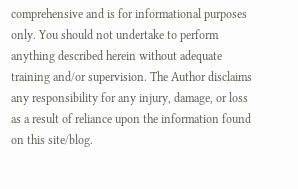comprehensive and is for informational purposes only. You should not undertake to perform anything described herein without adequate training and/or supervision. The Author disclaims any responsibility for any injury, damage, or loss as a result of reliance upon the information found on this site/blog.